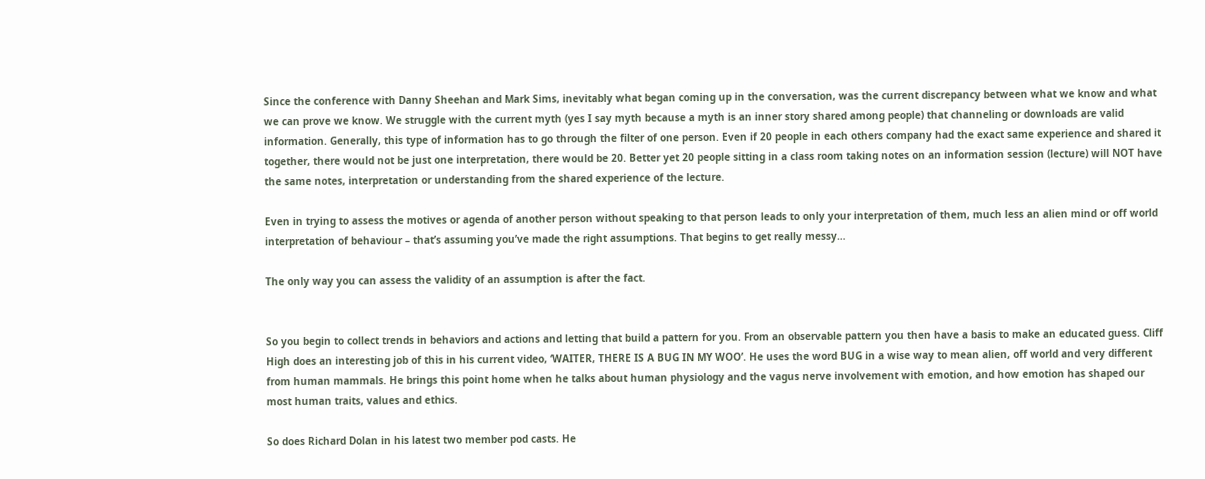Since the conference with Danny Sheehan and Mark Sims, inevitably what began coming up in the conversation, was the current discrepancy between what we know and what we can prove we know. We struggle with the current myth (yes I say myth because a myth is an inner story shared among people) that channeling or downloads are valid information. Generally, this type of information has to go through the filter of one person. Even if 20 people in each others company had the exact same experience and shared it together, there would not be just one interpretation, there would be 20. Better yet 20 people sitting in a class room taking notes on an information session (lecture) will NOT have the same notes, interpretation or understanding from the shared experience of the lecture.

Even in trying to assess the motives or agenda of another person without speaking to that person leads to only your interpretation of them, much less an alien mind or off world interpretation of behaviour – that’s assuming you’ve made the right assumptions. That begins to get really messy…

The only way you can assess the validity of an assumption is after the fact.


So you begin to collect trends in behaviors and actions and letting that build a pattern for you. From an observable pattern you then have a basis to make an educated guess. Cliff High does an interesting job of this in his current video, ‘WAITER, THERE IS A BUG IN MY WOO’. He uses the word BUG in a wise way to mean alien, off world and very different from human mammals. He brings this point home when he talks about human physiology and the vagus nerve involvement with emotion, and how emotion has shaped our most human traits, values and ethics.

So does Richard Dolan in his latest two member pod casts. He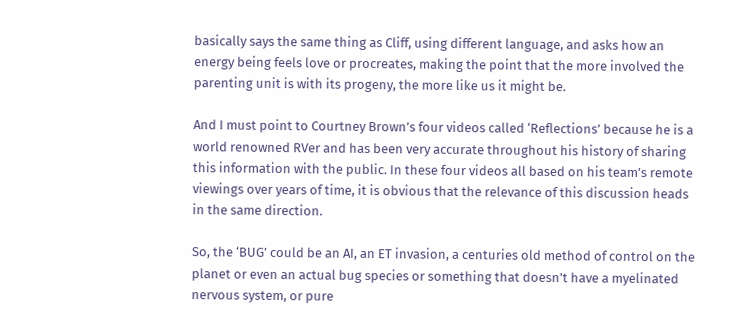basically says the same thing as Cliff, using different language, and asks how an energy being feels love or procreates, making the point that the more involved the parenting unit is with its progeny, the more like us it might be.

And I must point to Courtney Brown’s four videos called ‘Reflections’ because he is a world renowned RVer and has been very accurate throughout his history of sharing this information with the public. In these four videos all based on his team’s remote viewings over years of time, it is obvious that the relevance of this discussion heads in the same direction.

So, the ‘BUG’ could be an AI, an ET invasion, a centuries old method of control on the planet or even an actual bug species or something that doesn’t have a myelinated nervous system, or pure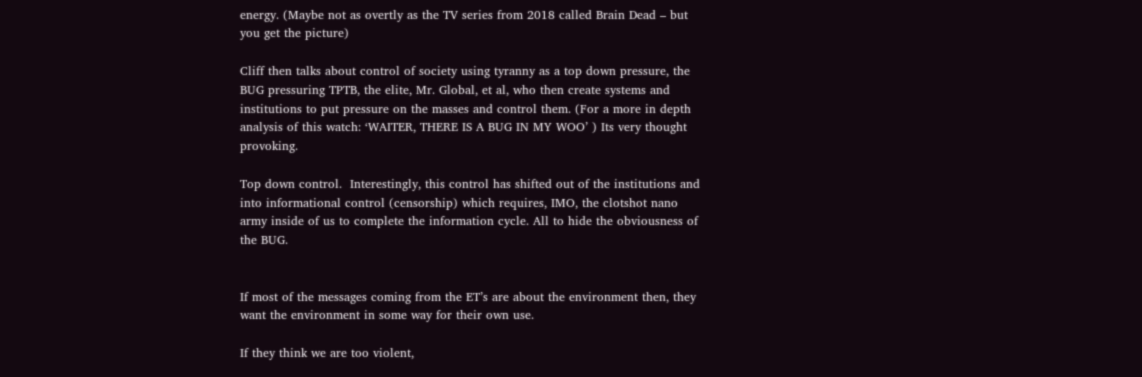energy. (Maybe not as overtly as the TV series from 2018 called Brain Dead – but you get the picture)

Cliff then talks about control of society using tyranny as a top down pressure, the BUG pressuring TPTB, the elite, Mr. Global, et al, who then create systems and institutions to put pressure on the masses and control them. (For a more in depth analysis of this watch: ‘WAITER, THERE IS A BUG IN MY WOO’ ) Its very thought provoking.

Top down control.  Interestingly, this control has shifted out of the institutions and into informational control (censorship) which requires, IMO, the clotshot nano army inside of us to complete the information cycle. All to hide the obviousness of the BUG.


If most of the messages coming from the ET’s are about the environment then, they want the environment in some way for their own use.

If they think we are too violent,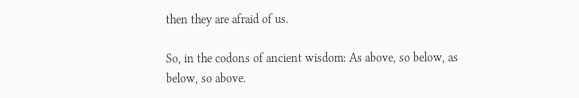then they are afraid of us.

So, in the codons of ancient wisdom: As above, so below, as below, so above.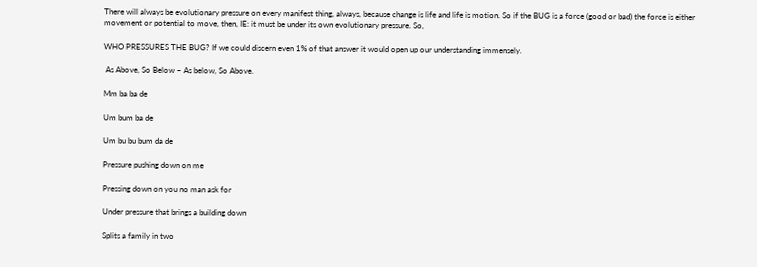There will always be evolutionary pressure on every manifest thing, always, because change is life and life is motion. So if the BUG is a force (good or bad) the force is either movement or potential to move, then, IE: it must be under its own evolutionary pressure. So,

WHO PRESSURES THE BUG? If we could discern even 1% of that answer it would open up our understanding immensely.

 As Above, So Below – As below, So Above.

Mm ba ba de

Um bum ba de

Um bu bu bum da de

Pressure pushing down on me

Pressing down on you no man ask for

Under pressure that brings a building down

Splits a family in two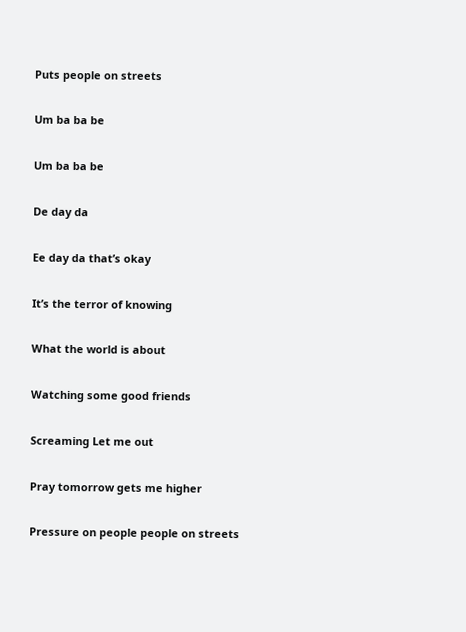Puts people on streets

Um ba ba be

Um ba ba be

De day da

Ee day da that’s okay

It’s the terror of knowing

What the world is about

Watching some good friends

Screaming Let me out

Pray tomorrow gets me higher

Pressure on people people on streets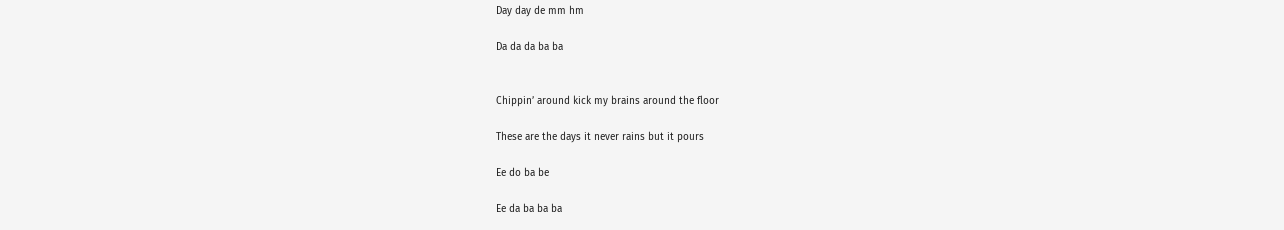Day day de mm hm

Da da da ba ba


Chippin’ around kick my brains around the floor

These are the days it never rains but it pours

Ee do ba be

Ee da ba ba ba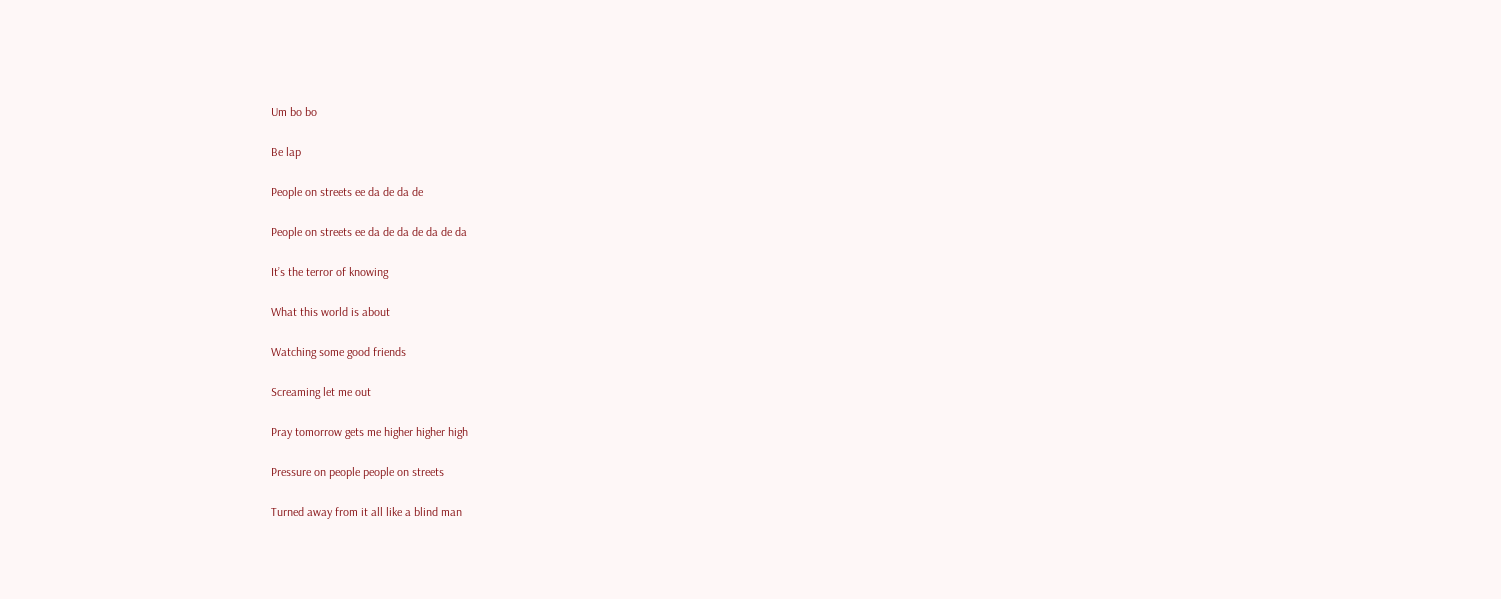Um bo bo

Be lap

People on streets ee da de da de

People on streets ee da de da de da de da

It’s the terror of knowing

What this world is about

Watching some good friends

Screaming let me out

Pray tomorrow gets me higher higher high

Pressure on people people on streets

Turned away from it all like a blind man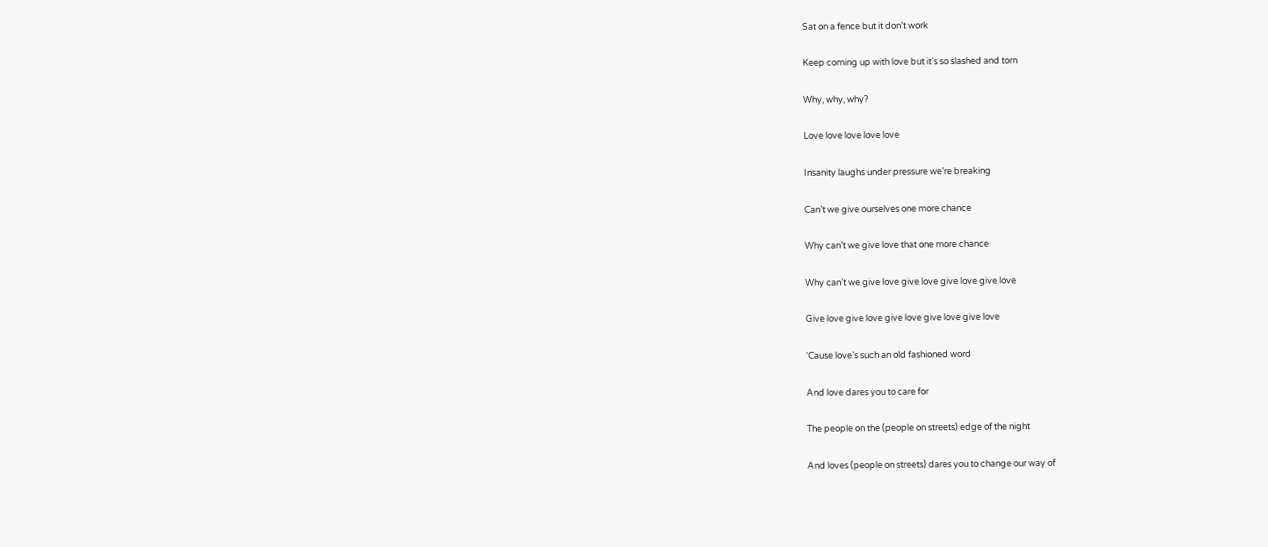Sat on a fence but it don’t work

Keep coming up with love but it’s so slashed and torn

Why, why, why?

Love love love love love

Insanity laughs under pressure we’re breaking

Can’t we give ourselves one more chance

Why can’t we give love that one more chance

Why can’t we give love give love give love give love

Give love give love give love give love give love

‘Cause love’s such an old fashioned word

And love dares you to care for

The people on the (people on streets) edge of the night

And loves (people on streets) dares you to change our way of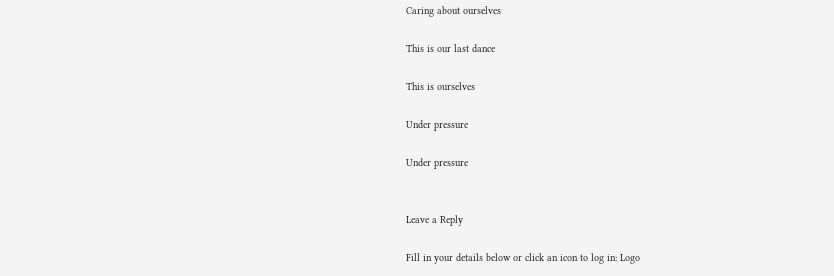Caring about ourselves

This is our last dance

This is ourselves

Under pressure

Under pressure


Leave a Reply

Fill in your details below or click an icon to log in: Logo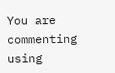You are commenting using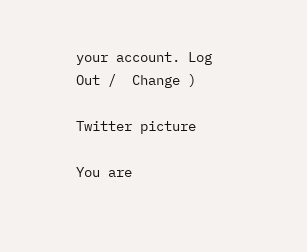your account. Log Out /  Change )

Twitter picture

You are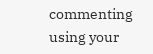commenting using your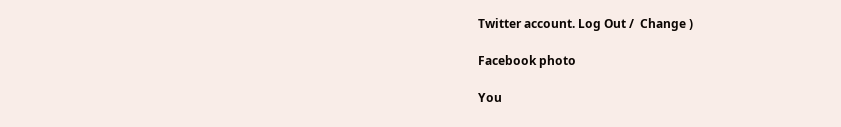Twitter account. Log Out /  Change )

Facebook photo

You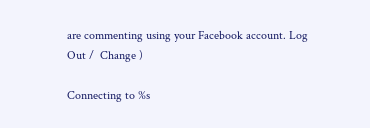are commenting using your Facebook account. Log Out /  Change )

Connecting to %s